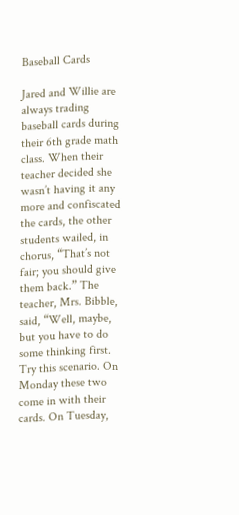Baseball Cards

Jared and Willie are always trading baseball cards during their 6th grade math class. When their teacher decided she wasn’t having it any more and confiscated the cards, the other students wailed, in chorus, “That’s not fair; you should give them back.” The teacher, Mrs. Bibble, said, “Well, maybe, but you have to do some thinking first. Try this scenario. On Monday these two come in with their cards. On Tuesday,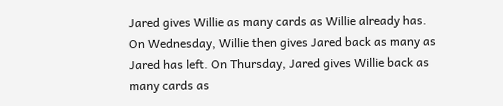Jared gives Willie as many cards as Willie already has. On Wednesday, Willie then gives Jared back as many as Jared has left. On Thursday, Jared gives Willie back as many cards as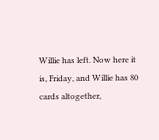Willie has left. Now here it is, Friday, and Willie has 80 cards altogether,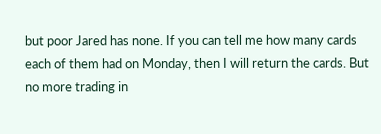but poor Jared has none. If you can tell me how many cards each of them had on Monday, then I will return the cards. But no more trading in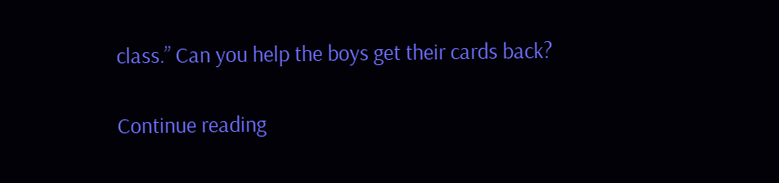class.” Can you help the boys get their cards back?

Continue reading